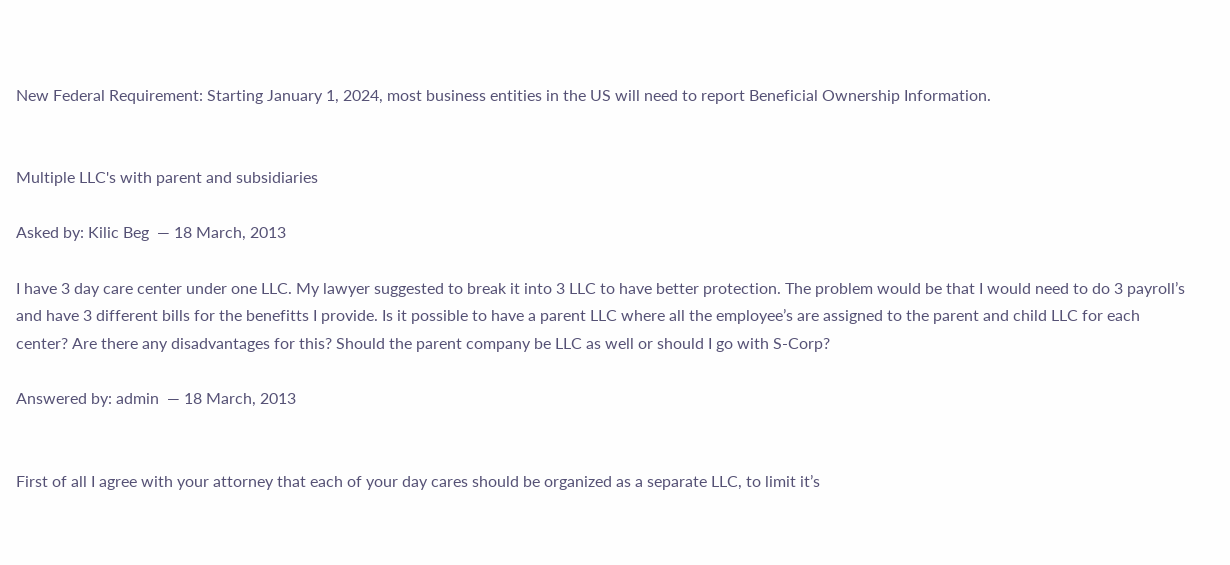New Federal Requirement: Starting January 1, 2024, most business entities in the US will need to report Beneficial Ownership Information.


Multiple LLC's with parent and subsidiaries

Asked by: Kilic Beg  — 18 March, 2013

I have 3 day care center under one LLC. My lawyer suggested to break it into 3 LLC to have better protection. The problem would be that I would need to do 3 payroll’s and have 3 different bills for the benefitts I provide. Is it possible to have a parent LLC where all the employee’s are assigned to the parent and child LLC for each center? Are there any disadvantages for this? Should the parent company be LLC as well or should I go with S-Corp?

Answered by: admin  — 18 March, 2013


First of all I agree with your attorney that each of your day cares should be organized as a separate LLC, to limit it’s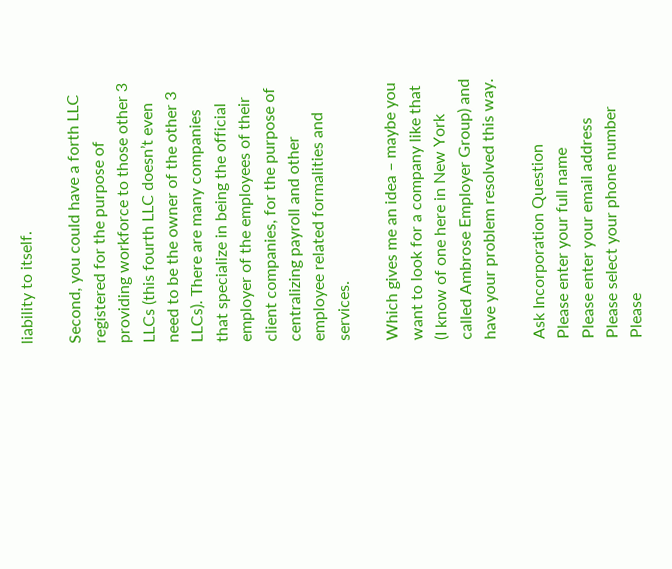liability to itself.

Second, you could have a forth LLC registered for the purpose of providing workforce to those other 3 LLCs (this fourth LLC doesn’t even need to be the owner of the other 3 LLCs). There are many companies that specialize in being the official employer of the employees of their client companies, for the purpose of centralizing payroll and other employee related formalities and services.

Which gives me an idea – maybe you want to look for a company like that (I know of one here in New York called Ambrose Employer Group) and have your problem resolved this way.

Ask Incorporation Question
Please enter your full name
Please enter your email address
Please select your phone number
Please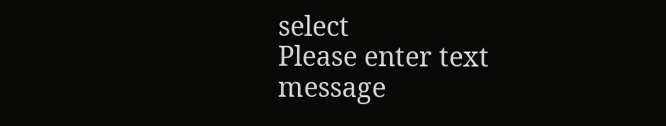select
Please enter text message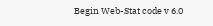Begin Web-Stat code v 6.0